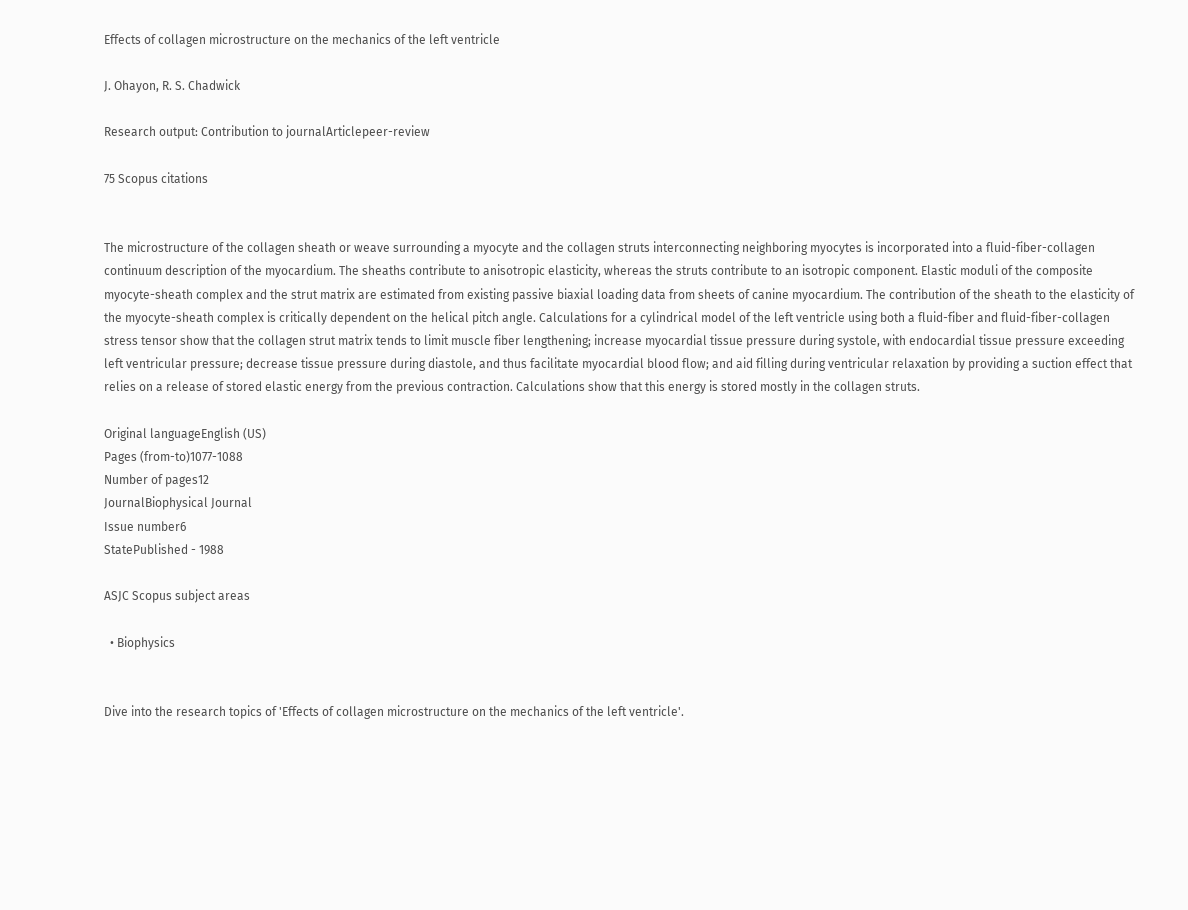Effects of collagen microstructure on the mechanics of the left ventricle

J. Ohayon, R. S. Chadwick

Research output: Contribution to journalArticlepeer-review

75 Scopus citations


The microstructure of the collagen sheath or weave surrounding a myocyte and the collagen struts interconnecting neighboring myocytes is incorporated into a fluid-fiber-collagen continuum description of the myocardium. The sheaths contribute to anisotropic elasticity, whereas the struts contribute to an isotropic component. Elastic moduli of the composite myocyte-sheath complex and the strut matrix are estimated from existing passive biaxial loading data from sheets of canine myocardium. The contribution of the sheath to the elasticity of the myocyte-sheath complex is critically dependent on the helical pitch angle. Calculations for a cylindrical model of the left ventricle using both a fluid-fiber and fluid-fiber-collagen stress tensor show that the collagen strut matrix tends to limit muscle fiber lengthening; increase myocardial tissue pressure during systole, with endocardial tissue pressure exceeding left ventricular pressure; decrease tissue pressure during diastole, and thus facilitate myocardial blood flow; and aid filling during ventricular relaxation by providing a suction effect that relies on a release of stored elastic energy from the previous contraction. Calculations show that this energy is stored mostly in the collagen struts.

Original languageEnglish (US)
Pages (from-to)1077-1088
Number of pages12
JournalBiophysical Journal
Issue number6
StatePublished - 1988

ASJC Scopus subject areas

  • Biophysics


Dive into the research topics of 'Effects of collagen microstructure on the mechanics of the left ventricle'.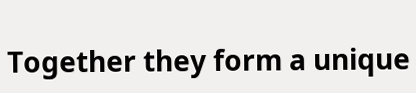Together they form a unique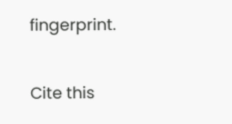fingerprint.

Cite this